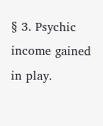§ 3. Psychic income gained in play.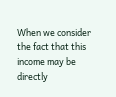When we consider the fact that this income may be directly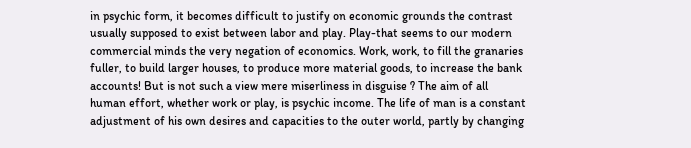in psychic form, it becomes difficult to justify on economic grounds the contrast usually supposed to exist between labor and play. Play-that seems to our modern commercial minds the very negation of economics. Work, work, to fill the granaries fuller, to build larger houses, to produce more material goods, to increase the bank accounts! But is not such a view mere miserliness in disguise ? The aim of all human effort, whether work or play, is psychic income. The life of man is a constant adjustment of his own desires and capacities to the outer world, partly by changing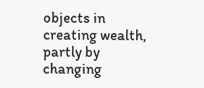objects in creating wealth, partly by changing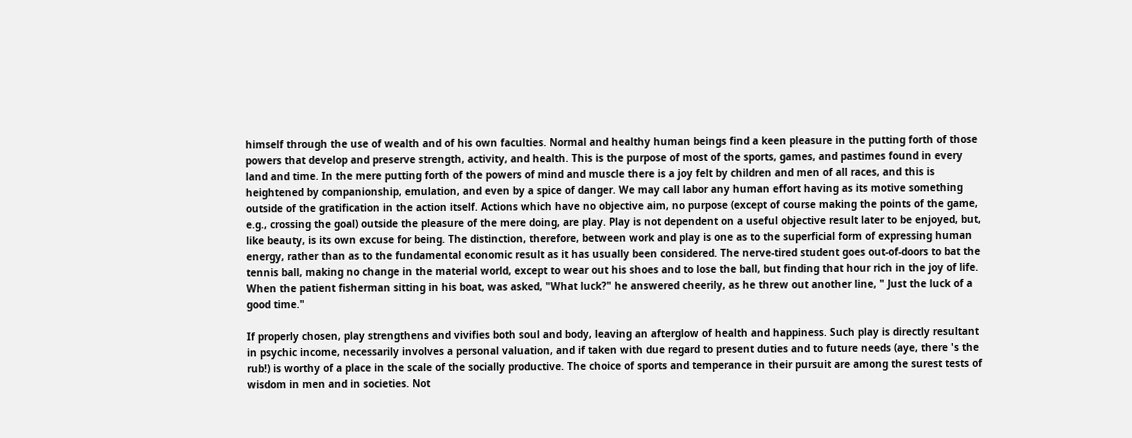himself through the use of wealth and of his own faculties. Normal and healthy human beings find a keen pleasure in the putting forth of those powers that develop and preserve strength, activity, and health. This is the purpose of most of the sports, games, and pastimes found in every land and time. In the mere putting forth of the powers of mind and muscle there is a joy felt by children and men of all races, and this is heightened by companionship, emulation, and even by a spice of danger. We may call labor any human effort having as its motive something outside of the gratification in the action itself. Actions which have no objective aim, no purpose (except of course making the points of the game, e.g., crossing the goal) outside the pleasure of the mere doing, are play. Play is not dependent on a useful objective result later to be enjoyed, but, like beauty, is its own excuse for being. The distinction, therefore, between work and play is one as to the superficial form of expressing human energy, rather than as to the fundamental economic result as it has usually been considered. The nerve-tired student goes out-of-doors to bat the tennis ball, making no change in the material world, except to wear out his shoes and to lose the ball, but finding that hour rich in the joy of life. When the patient fisherman sitting in his boat, was asked, "What luck?" he answered cheerily, as he threw out another line, " Just the luck of a good time."

If properly chosen, play strengthens and vivifies both soul and body, leaving an afterglow of health and happiness. Such play is directly resultant in psychic income, necessarily involves a personal valuation, and if taken with due regard to present duties and to future needs (aye, there 's the rub!) is worthy of a place in the scale of the socially productive. The choice of sports and temperance in their pursuit are among the surest tests of wisdom in men and in societies. Not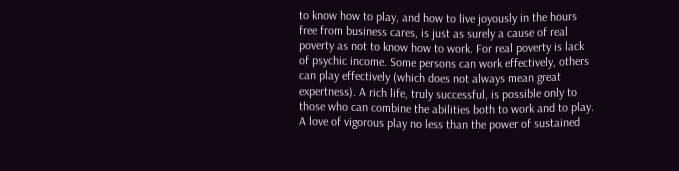to know how to play, and how to live joyously in the hours free from business cares, is just as surely a cause of real poverty as not to know how to work. For real poverty is lack of psychic income. Some persons can work effectively, others can play effectively (which does not always mean great expertness). A rich life, truly successful, is possible only to those who can combine the abilities both to work and to play. A love of vigorous play no less than the power of sustained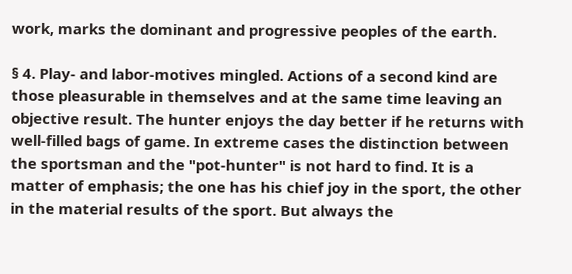work, marks the dominant and progressive peoples of the earth.

§ 4. Play- and labor-motives mingled. Actions of a second kind are those pleasurable in themselves and at the same time leaving an objective result. The hunter enjoys the day better if he returns with well-filled bags of game. In extreme cases the distinction between the sportsman and the "pot-hunter" is not hard to find. It is a matter of emphasis; the one has his chief joy in the sport, the other in the material results of the sport. But always the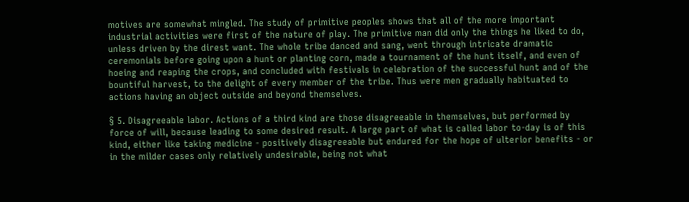motives are somewhat mingled. The study of primitive peoples shows that all of the more important industrial activities were first of the nature of play. The primitive man did only the things he liked to do, unless driven by the direst want. The whole tribe danced and sang, went through intricate dramatic ceremonials before going upon a hunt or planting corn, made a tournament of the hunt itself, and even of hoeing and reaping the crops, and concluded with festivals in celebration of the successful hunt and of the bountiful harvest, to the delight of every member of the tribe. Thus were men gradually habituated to actions having an object outside and beyond themselves.

§ 5. Disagreeable labor. Actions of a third kind are those disagreeable in themselves, but performed by force of will, because leading to some desired result. A large part of what is called labor to-day is of this kind, either like taking medicine - positively disagreeable but endured for the hope of ulterior benefits - or in the milder cases only relatively undesirable, being not what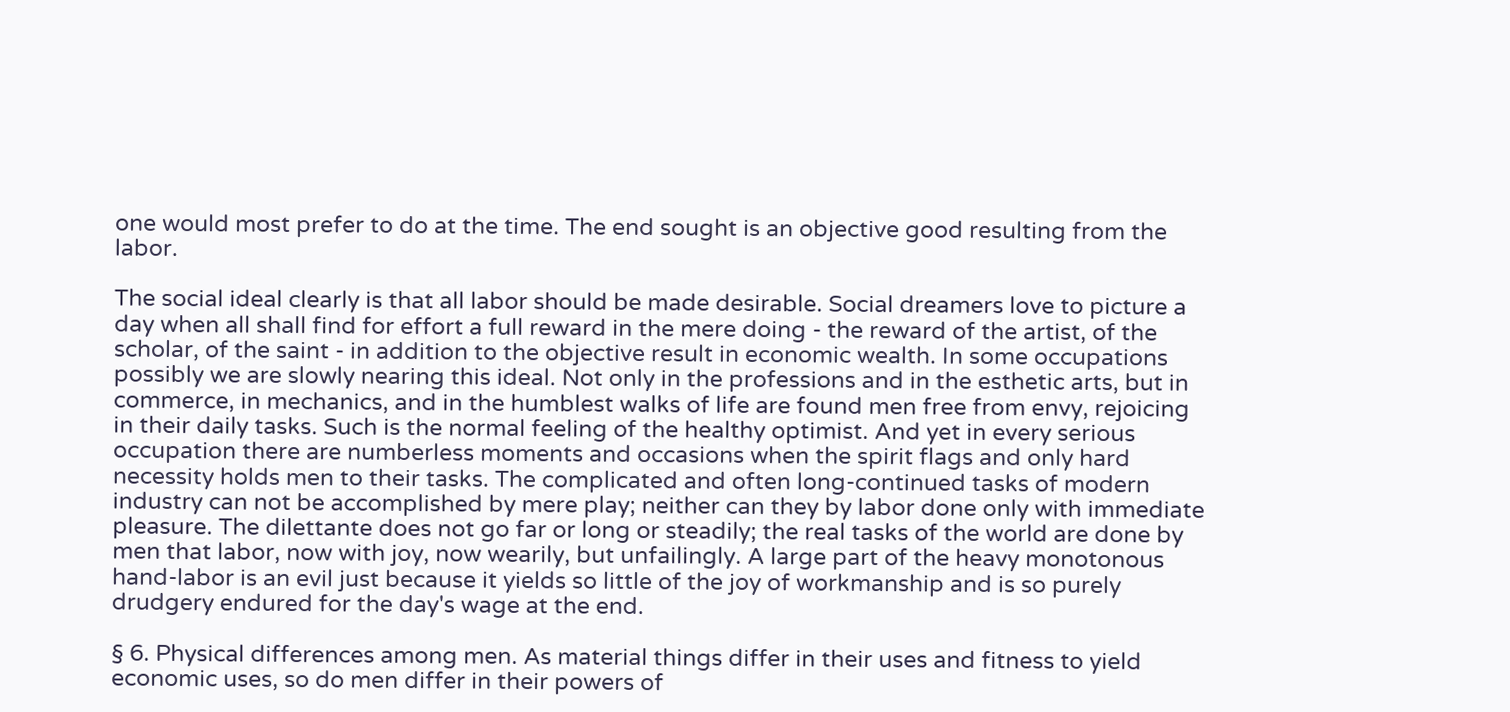one would most prefer to do at the time. The end sought is an objective good resulting from the labor.

The social ideal clearly is that all labor should be made desirable. Social dreamers love to picture a day when all shall find for effort a full reward in the mere doing - the reward of the artist, of the scholar, of the saint - in addition to the objective result in economic wealth. In some occupations possibly we are slowly nearing this ideal. Not only in the professions and in the esthetic arts, but in commerce, in mechanics, and in the humblest walks of life are found men free from envy, rejoicing in their daily tasks. Such is the normal feeling of the healthy optimist. And yet in every serious occupation there are numberless moments and occasions when the spirit flags and only hard necessity holds men to their tasks. The complicated and often long-continued tasks of modern industry can not be accomplished by mere play; neither can they by labor done only with immediate pleasure. The dilettante does not go far or long or steadily; the real tasks of the world are done by men that labor, now with joy, now wearily, but unfailingly. A large part of the heavy monotonous hand-labor is an evil just because it yields so little of the joy of workmanship and is so purely drudgery endured for the day's wage at the end.

§ 6. Physical differences among men. As material things differ in their uses and fitness to yield economic uses, so do men differ in their powers of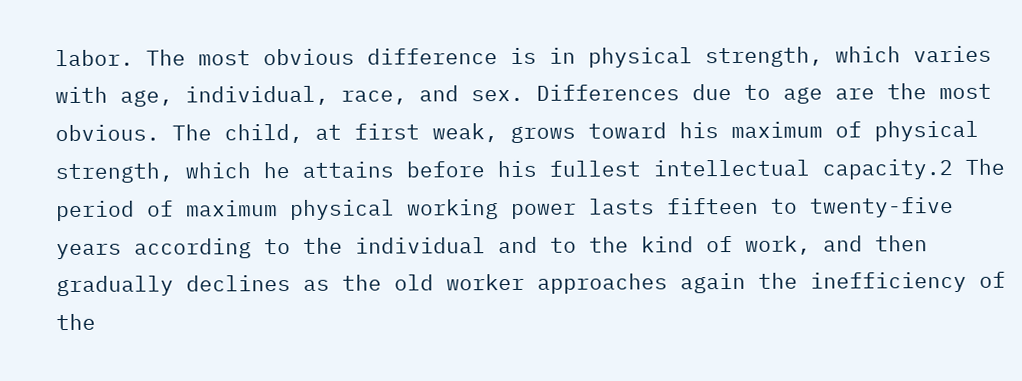labor. The most obvious difference is in physical strength, which varies with age, individual, race, and sex. Differences due to age are the most obvious. The child, at first weak, grows toward his maximum of physical strength, which he attains before his fullest intellectual capacity.2 The period of maximum physical working power lasts fifteen to twenty-five years according to the individual and to the kind of work, and then gradually declines as the old worker approaches again the inefficiency of the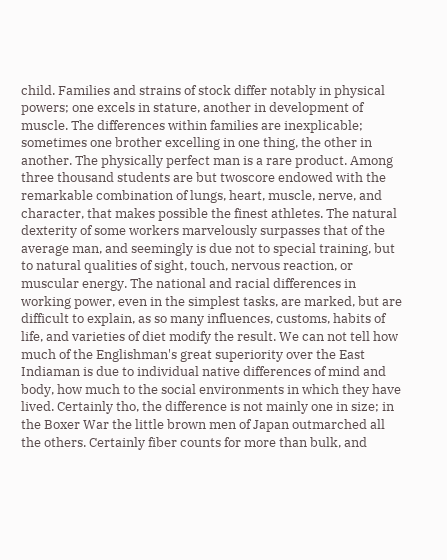child. Families and strains of stock differ notably in physical powers; one excels in stature, another in development of muscle. The differences within families are inexplicable; sometimes one brother excelling in one thing, the other in another. The physically perfect man is a rare product. Among three thousand students are but twoscore endowed with the remarkable combination of lungs, heart, muscle, nerve, and character, that makes possible the finest athletes. The natural dexterity of some workers marvelously surpasses that of the average man, and seemingly is due not to special training, but to natural qualities of sight, touch, nervous reaction, or muscular energy. The national and racial differences in working power, even in the simplest tasks, are marked, but are difficult to explain, as so many influences, customs, habits of life, and varieties of diet modify the result. We can not tell how much of the Englishman's great superiority over the East Indiaman is due to individual native differences of mind and body, how much to the social environments in which they have lived. Certainly tho, the difference is not mainly one in size; in the Boxer War the little brown men of Japan outmarched all the others. Certainly fiber counts for more than bulk, and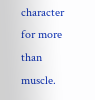character for more than muscle.